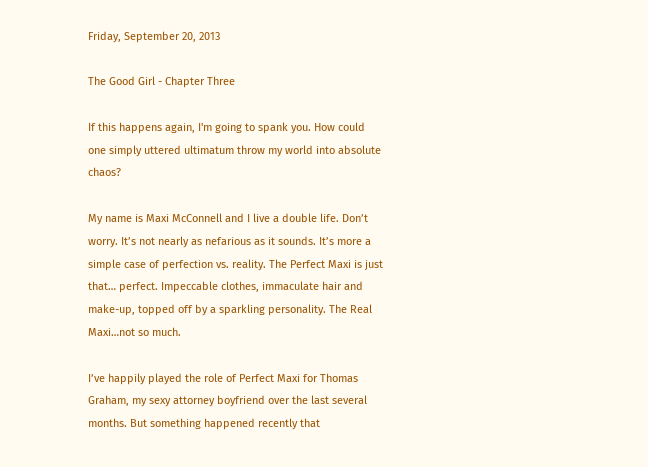Friday, September 20, 2013

The Good Girl - Chapter Three

If this happens again, I'm going to spank you. How could one simply uttered ultimatum throw my world into absolute chaos?

My name is Maxi McConnell and I live a double life. Don’t worry. It’s not nearly as nefarious as it sounds. It’s more a simple case of perfection vs. reality. The Perfect Maxi is just that… perfect. Impeccable clothes, immaculate hair and make-up, topped off by a sparkling personality. The Real Maxi…not so much.

I’ve happily played the role of Perfect Maxi for Thomas Graham, my sexy attorney boyfriend over the last several months. But something happened recently that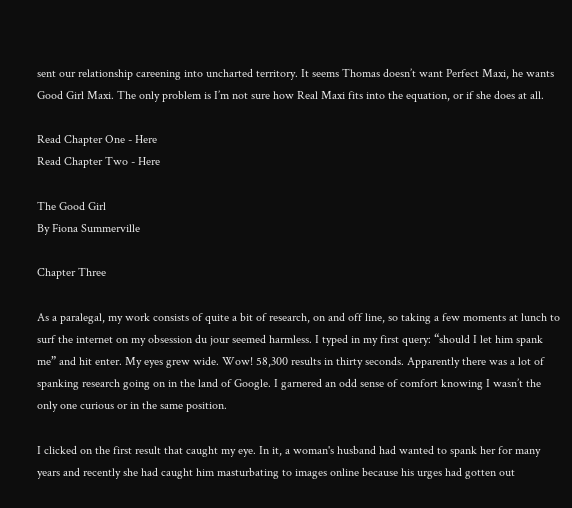sent our relationship careening into uncharted territory. It seems Thomas doesn’t want Perfect Maxi, he wants Good Girl Maxi. The only problem is I’m not sure how Real Maxi fits into the equation, or if she does at all.

Read Chapter One - Here
Read Chapter Two - Here

The Good Girl
By Fiona Summerville

Chapter Three

As a paralegal, my work consists of quite a bit of research, on and off line, so taking a few moments at lunch to surf the internet on my obsession du jour seemed harmless. I typed in my first query: “should I let him spank me” and hit enter. My eyes grew wide. Wow! 58,300 results in thirty seconds. Apparently there was a lot of spanking research going on in the land of Google. I garnered an odd sense of comfort knowing I wasn’t the only one curious or in the same position.

I clicked on the first result that caught my eye. In it, a woman's husband had wanted to spank her for many years and recently she had caught him masturbating to images online because his urges had gotten out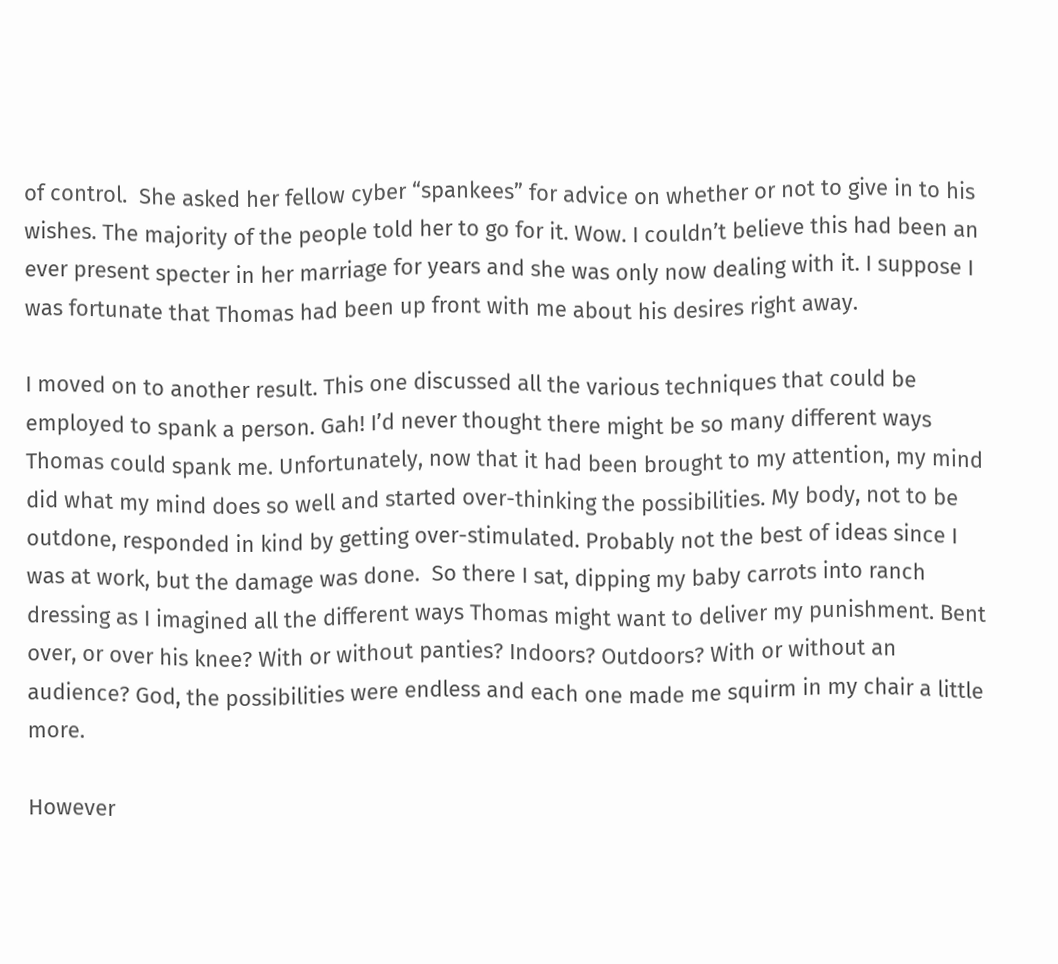of control.  She asked her fellow cyber “spankees” for advice on whether or not to give in to his wishes. The majority of the people told her to go for it. Wow. I couldn’t believe this had been an ever present specter in her marriage for years and she was only now dealing with it. I suppose I was fortunate that Thomas had been up front with me about his desires right away.

I moved on to another result. This one discussed all the various techniques that could be employed to spank a person. Gah! I’d never thought there might be so many different ways Thomas could spank me. Unfortunately, now that it had been brought to my attention, my mind did what my mind does so well and started over-thinking the possibilities. My body, not to be outdone, responded in kind by getting over-stimulated. Probably not the best of ideas since I was at work, but the damage was done.  So there I sat, dipping my baby carrots into ranch dressing as I imagined all the different ways Thomas might want to deliver my punishment. Bent over, or over his knee? With or without panties? Indoors? Outdoors? With or without an audience? God, the possibilities were endless and each one made me squirm in my chair a little more.

However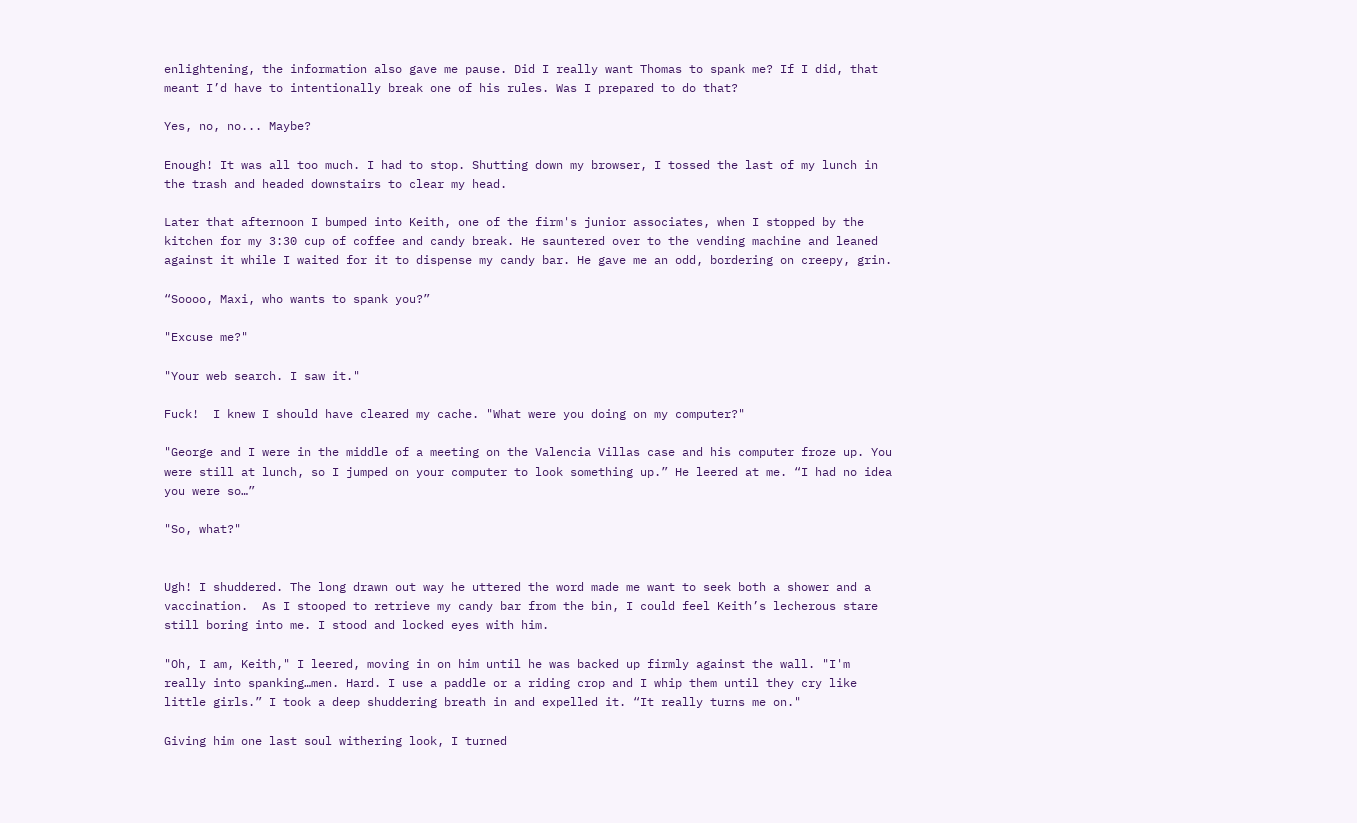enlightening, the information also gave me pause. Did I really want Thomas to spank me? If I did, that meant I’d have to intentionally break one of his rules. Was I prepared to do that?

Yes, no, no... Maybe?

Enough! It was all too much. I had to stop. Shutting down my browser, I tossed the last of my lunch in the trash and headed downstairs to clear my head.

Later that afternoon I bumped into Keith, one of the firm's junior associates, when I stopped by the kitchen for my 3:30 cup of coffee and candy break. He sauntered over to the vending machine and leaned against it while I waited for it to dispense my candy bar. He gave me an odd, bordering on creepy, grin.

“Soooo, Maxi, who wants to spank you?”

"Excuse me?"

"Your web search. I saw it."

Fuck!  I knew I should have cleared my cache. "What were you doing on my computer?"

"George and I were in the middle of a meeting on the Valencia Villas case and his computer froze up. You were still at lunch, so I jumped on your computer to look something up.” He leered at me. “I had no idea you were so…”

"So, what?"


Ugh! I shuddered. The long drawn out way he uttered the word made me want to seek both a shower and a vaccination.  As I stooped to retrieve my candy bar from the bin, I could feel Keith’s lecherous stare still boring into me. I stood and locked eyes with him.

"Oh, I am, Keith," I leered, moving in on him until he was backed up firmly against the wall. "I'm really into spanking…men. Hard. I use a paddle or a riding crop and I whip them until they cry like little girls.” I took a deep shuddering breath in and expelled it. “It really turns me on."

Giving him one last soul withering look, I turned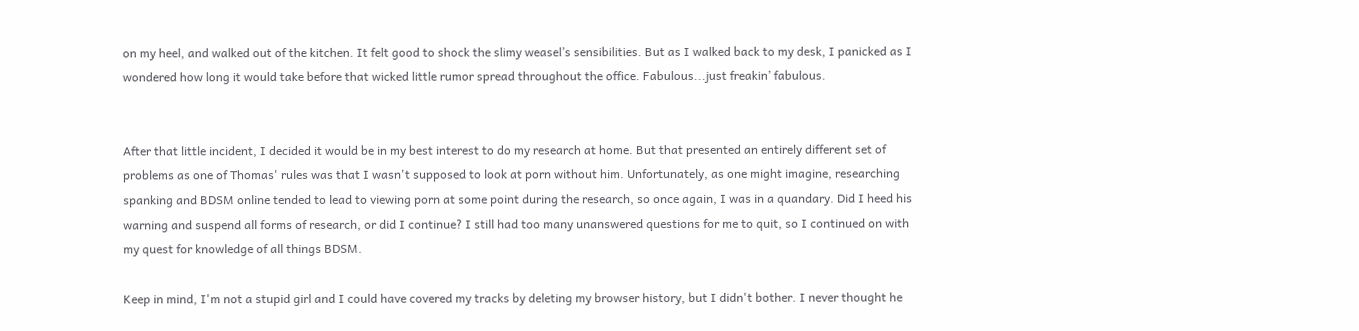on my heel, and walked out of the kitchen. It felt good to shock the slimy weasel’s sensibilities. But as I walked back to my desk, I panicked as I wondered how long it would take before that wicked little rumor spread throughout the office. Fabulous...just freakin’ fabulous.


After that little incident, I decided it would be in my best interest to do my research at home. But that presented an entirely different set of problems as one of Thomas' rules was that I wasn't supposed to look at porn without him. Unfortunately, as one might imagine, researching spanking and BDSM online tended to lead to viewing porn at some point during the research, so once again, I was in a quandary. Did I heed his warning and suspend all forms of research, or did I continue? I still had too many unanswered questions for me to quit, so I continued on with my quest for knowledge of all things BDSM.

Keep in mind, I'm not a stupid girl and I could have covered my tracks by deleting my browser history, but I didn't bother. I never thought he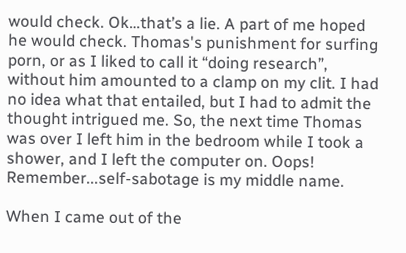would check. Ok…that’s a lie. A part of me hoped he would check. Thomas's punishment for surfing porn, or as I liked to call it “doing research”, without him amounted to a clamp on my clit. I had no idea what that entailed, but I had to admit the thought intrigued me. So, the next time Thomas was over I left him in the bedroom while I took a shower, and I left the computer on. Oops! Remember...self-sabotage is my middle name.

When I came out of the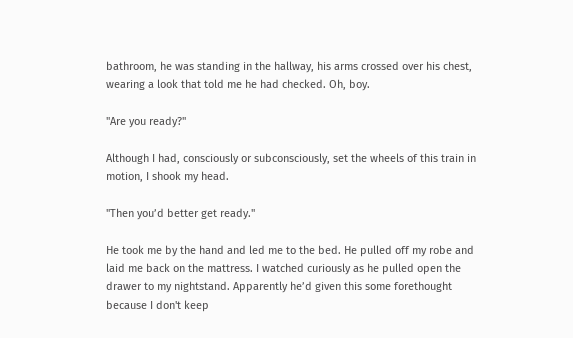bathroom, he was standing in the hallway, his arms crossed over his chest, wearing a look that told me he had checked. Oh, boy.

"Are you ready?"

Although I had, consciously or subconsciously, set the wheels of this train in motion, I shook my head.

"Then you’d better get ready."

He took me by the hand and led me to the bed. He pulled off my robe and laid me back on the mattress. I watched curiously as he pulled open the drawer to my nightstand. Apparently he’d given this some forethought because I don't keep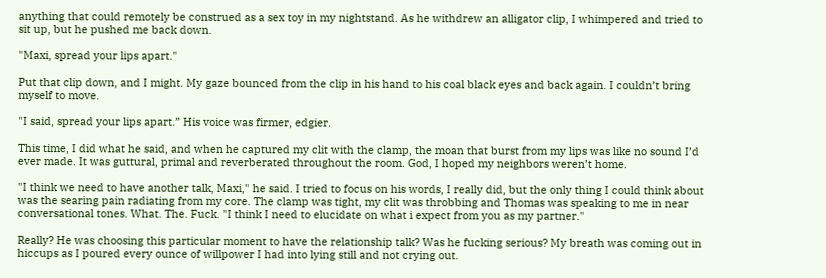anything that could remotely be construed as a sex toy in my nightstand. As he withdrew an alligator clip, I whimpered and tried to sit up, but he pushed me back down.

"Maxi, spread your lips apart."

Put that clip down, and I might. My gaze bounced from the clip in his hand to his coal black eyes and back again. I couldn’t bring myself to move.

"I said, spread your lips apart.” His voice was firmer, edgier.

This time, I did what he said, and when he captured my clit with the clamp, the moan that burst from my lips was like no sound I’d ever made. It was guttural, primal and reverberated throughout the room. God, I hoped my neighbors weren’t home.

"I think we need to have another talk, Maxi," he said. I tried to focus on his words, I really did, but the only thing I could think about was the searing pain radiating from my core. The clamp was tight, my clit was throbbing and Thomas was speaking to me in near conversational tones. What. The. Fuck. "I think I need to elucidate on what i expect from you as my partner."

Really? He was choosing this particular moment to have the relationship talk? Was he fucking serious? My breath was coming out in hiccups as I poured every ounce of willpower I had into lying still and not crying out.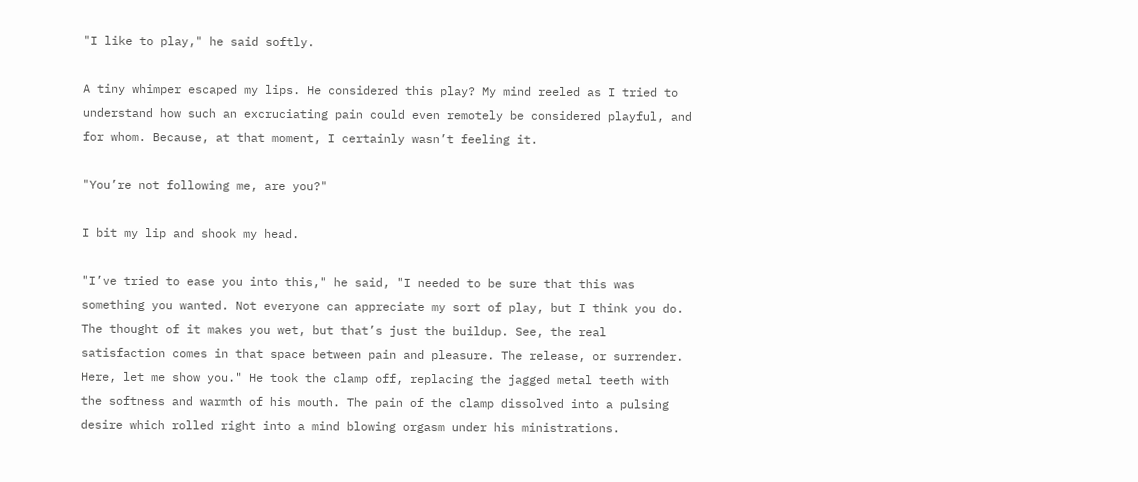"I like to play," he said softly.

A tiny whimper escaped my lips. He considered this play? My mind reeled as I tried to understand how such an excruciating pain could even remotely be considered playful, and for whom. Because, at that moment, I certainly wasn’t feeling it.

"You’re not following me, are you?"

I bit my lip and shook my head.

"I’ve tried to ease you into this," he said, "I needed to be sure that this was something you wanted. Not everyone can appreciate my sort of play, but I think you do. The thought of it makes you wet, but that’s just the buildup. See, the real satisfaction comes in that space between pain and pleasure. The release, or surrender. Here, let me show you." He took the clamp off, replacing the jagged metal teeth with the softness and warmth of his mouth. The pain of the clamp dissolved into a pulsing desire which rolled right into a mind blowing orgasm under his ministrations.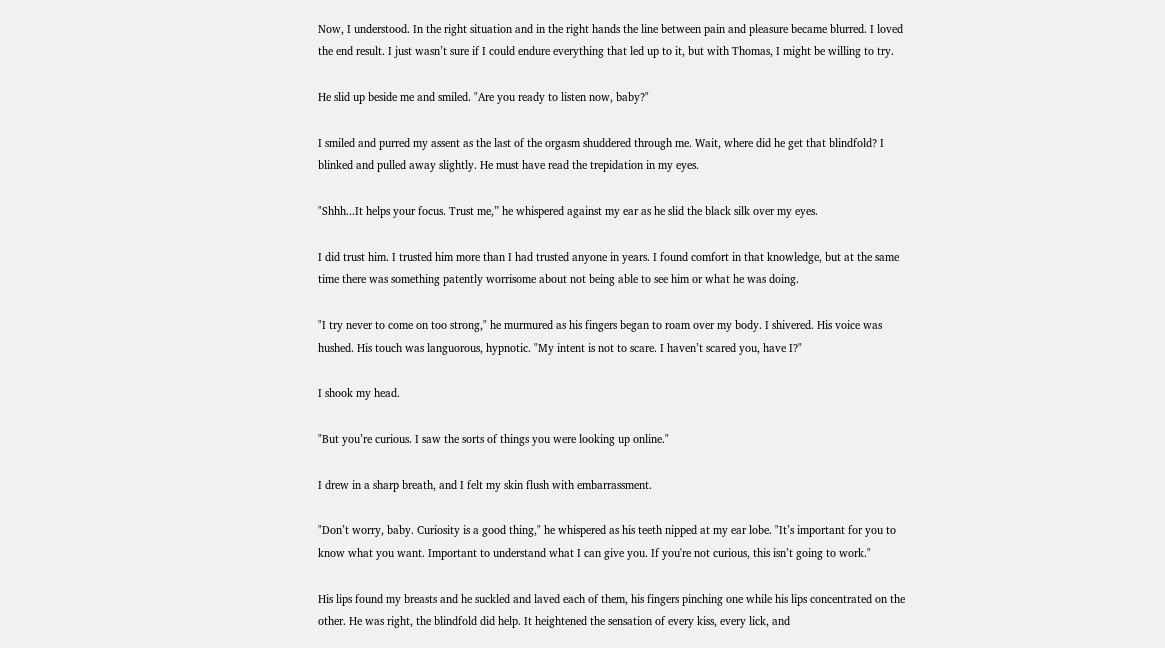Now, I understood. In the right situation and in the right hands the line between pain and pleasure became blurred. I loved the end result. I just wasn’t sure if I could endure everything that led up to it, but with Thomas, I might be willing to try.

He slid up beside me and smiled. "Are you ready to listen now, baby?"

I smiled and purred my assent as the last of the orgasm shuddered through me. Wait, where did he get that blindfold? I blinked and pulled away slightly. He must have read the trepidation in my eyes.

"Shhh...It helps your focus. Trust me,” he whispered against my ear as he slid the black silk over my eyes.

I did trust him. I trusted him more than I had trusted anyone in years. I found comfort in that knowledge, but at the same time there was something patently worrisome about not being able to see him or what he was doing.

"I try never to come on too strong," he murmured as his fingers began to roam over my body. I shivered. His voice was hushed. His touch was languorous, hypnotic. "My intent is not to scare. I haven’t scared you, have I?"

I shook my head.

"But you’re curious. I saw the sorts of things you were looking up online."

I drew in a sharp breath, and I felt my skin flush with embarrassment.

"Don’t worry, baby. Curiosity is a good thing," he whispered as his teeth nipped at my ear lobe. "It’s important for you to know what you want. Important to understand what I can give you. If you're not curious, this isn’t going to work."

His lips found my breasts and he suckled and laved each of them, his fingers pinching one while his lips concentrated on the other. He was right, the blindfold did help. It heightened the sensation of every kiss, every lick, and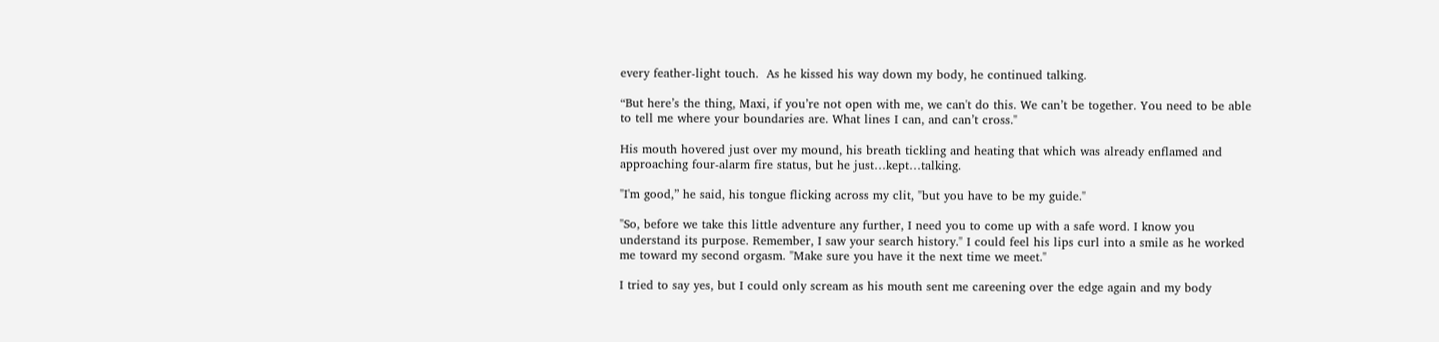every feather-light touch.  As he kissed his way down my body, he continued talking.

“But here’s the thing, Maxi, if you’re not open with me, we can't do this. We can’t be together. You need to be able to tell me where your boundaries are. What lines I can, and can’t cross."

His mouth hovered just over my mound, his breath tickling and heating that which was already enflamed and approaching four-alarm fire status, but he just…kept…talking.

"I'm good,” he said, his tongue flicking across my clit, "but you have to be my guide."

"So, before we take this little adventure any further, I need you to come up with a safe word. I know you understand its purpose. Remember, I saw your search history." I could feel his lips curl into a smile as he worked me toward my second orgasm. "Make sure you have it the next time we meet."

I tried to say yes, but I could only scream as his mouth sent me careening over the edge again and my body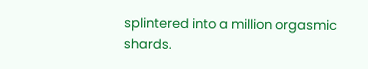splintered into a million orgasmic shards.